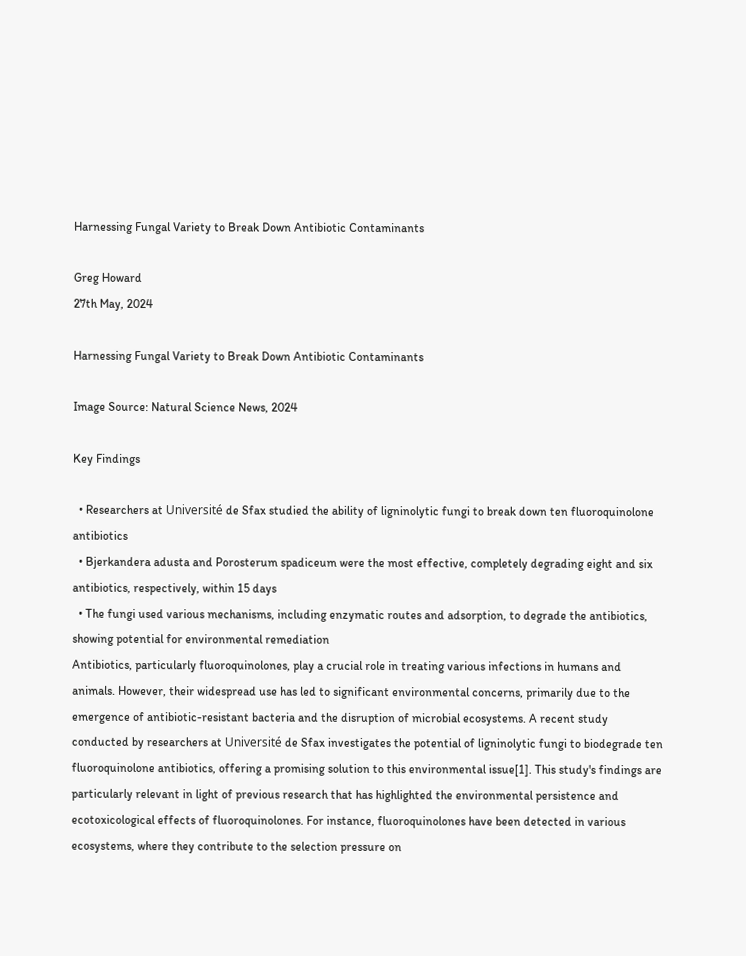Harnessing Fungal Variety to Break Down Antibiotic Contaminants

Greg Howard
27th May, 2024

Harnessing Fungal Variety to Break Down Antibiotic Contaminants

Image Source: Natural Science News, 2024

Key Findings

  • Researchers at Université de Sfax studied the ability of ligninolytic fungi to break down ten fluoroquinolone antibiotics
  • Bjerkandera adusta and Porosterum spadiceum were the most effective, completely degrading eight and six antibiotics, respectively, within 15 days
  • The fungi used various mechanisms, including enzymatic routes and adsorption, to degrade the antibiotics, showing potential for environmental remediation
Antibiotics, particularly fluoroquinolones, play a crucial role in treating various infections in humans and animals. However, their widespread use has led to significant environmental concerns, primarily due to the emergence of antibiotic-resistant bacteria and the disruption of microbial ecosystems. A recent study conducted by researchers at Université de Sfax investigates the potential of ligninolytic fungi to biodegrade ten fluoroquinolone antibiotics, offering a promising solution to this environmental issue[1]. This study's findings are particularly relevant in light of previous research that has highlighted the environmental persistence and ecotoxicological effects of fluoroquinolones. For instance, fluoroquinolones have been detected in various ecosystems, where they contribute to the selection pressure on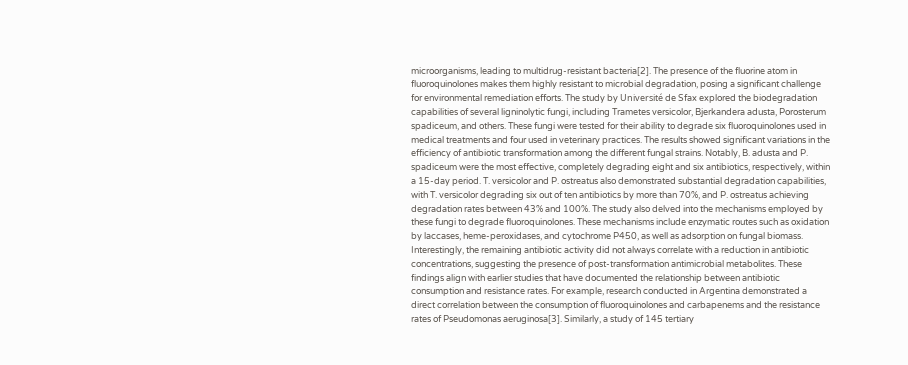microorganisms, leading to multidrug-resistant bacteria[2]. The presence of the fluorine atom in fluoroquinolones makes them highly resistant to microbial degradation, posing a significant challenge for environmental remediation efforts. The study by Université de Sfax explored the biodegradation capabilities of several ligninolytic fungi, including Trametes versicolor, Bjerkandera adusta, Porosterum spadiceum, and others. These fungi were tested for their ability to degrade six fluoroquinolones used in medical treatments and four used in veterinary practices. The results showed significant variations in the efficiency of antibiotic transformation among the different fungal strains. Notably, B. adusta and P. spadiceum were the most effective, completely degrading eight and six antibiotics, respectively, within a 15-day period. T. versicolor and P. ostreatus also demonstrated substantial degradation capabilities, with T. versicolor degrading six out of ten antibiotics by more than 70%, and P. ostreatus achieving degradation rates between 43% and 100%. The study also delved into the mechanisms employed by these fungi to degrade fluoroquinolones. These mechanisms include enzymatic routes such as oxidation by laccases, heme-peroxidases, and cytochrome P450, as well as adsorption on fungal biomass. Interestingly, the remaining antibiotic activity did not always correlate with a reduction in antibiotic concentrations, suggesting the presence of post-transformation antimicrobial metabolites. These findings align with earlier studies that have documented the relationship between antibiotic consumption and resistance rates. For example, research conducted in Argentina demonstrated a direct correlation between the consumption of fluoroquinolones and carbapenems and the resistance rates of Pseudomonas aeruginosa[3]. Similarly, a study of 145 tertiary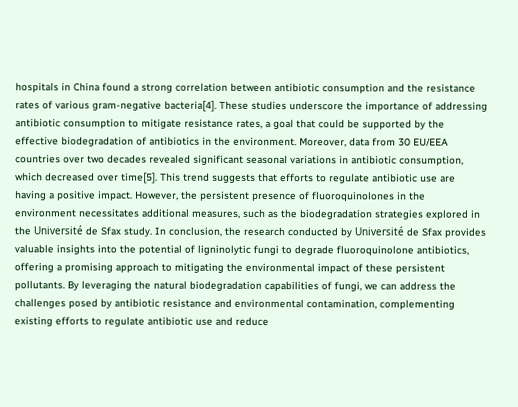hospitals in China found a strong correlation between antibiotic consumption and the resistance rates of various gram-negative bacteria[4]. These studies underscore the importance of addressing antibiotic consumption to mitigate resistance rates, a goal that could be supported by the effective biodegradation of antibiotics in the environment. Moreover, data from 30 EU/EEA countries over two decades revealed significant seasonal variations in antibiotic consumption, which decreased over time[5]. This trend suggests that efforts to regulate antibiotic use are having a positive impact. However, the persistent presence of fluoroquinolones in the environment necessitates additional measures, such as the biodegradation strategies explored in the Université de Sfax study. In conclusion, the research conducted by Université de Sfax provides valuable insights into the potential of ligninolytic fungi to degrade fluoroquinolone antibiotics, offering a promising approach to mitigating the environmental impact of these persistent pollutants. By leveraging the natural biodegradation capabilities of fungi, we can address the challenges posed by antibiotic resistance and environmental contamination, complementing existing efforts to regulate antibiotic use and reduce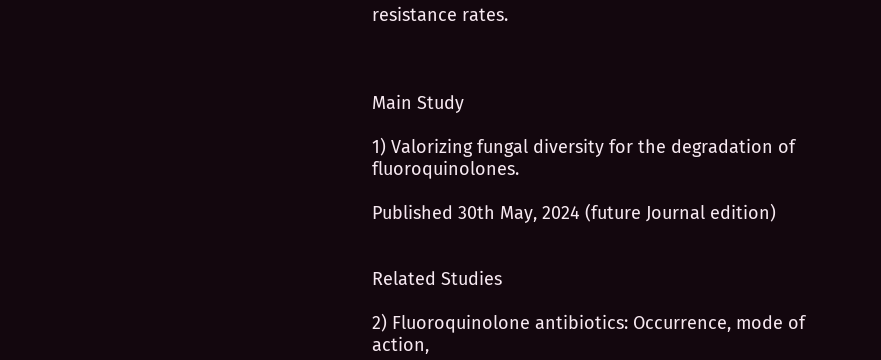resistance rates.



Main Study

1) Valorizing fungal diversity for the degradation of fluoroquinolones.

Published 30th May, 2024 (future Journal edition)


Related Studies

2) Fluoroquinolone antibiotics: Occurrence, mode of action,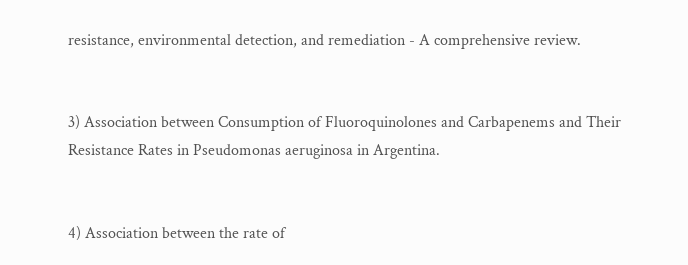resistance, environmental detection, and remediation - A comprehensive review.


3) Association between Consumption of Fluoroquinolones and Carbapenems and Their Resistance Rates in Pseudomonas aeruginosa in Argentina.


4) Association between the rate of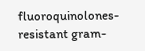fluoroquinolones-resistant gram-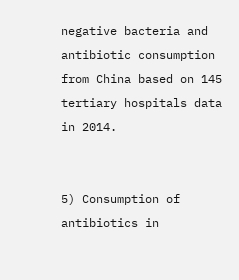negative bacteria and antibiotic consumption from China based on 145 tertiary hospitals data in 2014.


5) Consumption of antibiotics in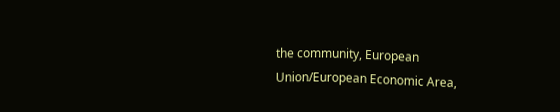the community, European Union/European Economic Area,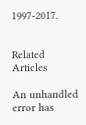1997-2017.


Related Articles

An unhandled error has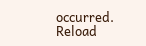occurred. Reload